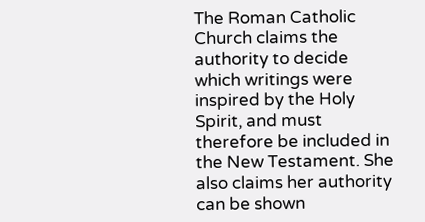The Roman Catholic Church claims the authority to decide which writings were inspired by the Holy Spirit, and must therefore be included in the New Testament. She also claims her authority can be shown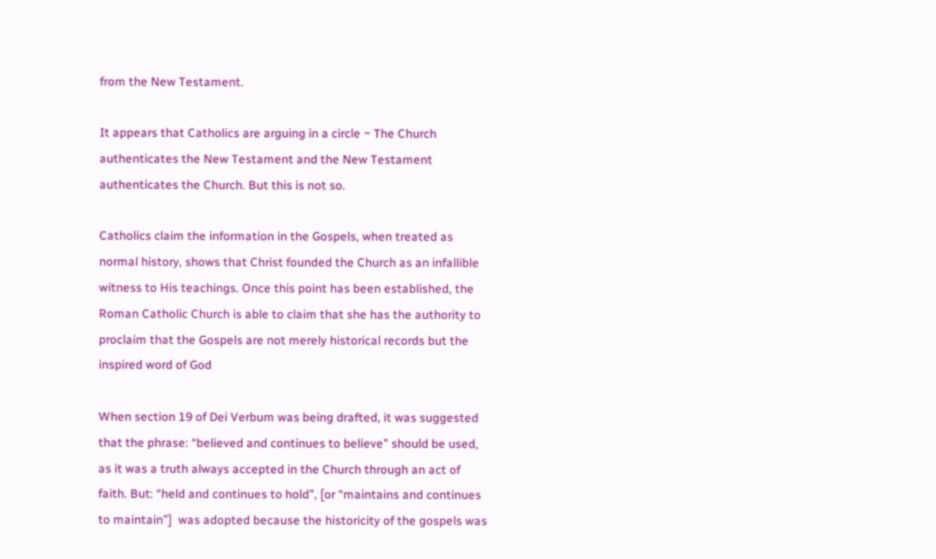from the New Testament.

It appears that Catholics are arguing in a circle ~ The Church authenticates the New Testament and the New Testament authenticates the Church. But this is not so.

Catholics claim the information in the Gospels, when treated as normal history, shows that Christ founded the Church as an infallible witness to His teachings. Once this point has been established, the Roman Catholic Church is able to claim that she has the authority to proclaim that the Gospels are not merely historical records but the inspired word of God

When section 19 of Dei Verbum was being drafted, it was suggested that the phrase: “believed and continues to believe” should be used, as it was a truth always accepted in the Church through an act of faith. But: “held and continues to hold”, [or “maintains and continues to maintain”]  was adopted because the historicity of the gospels was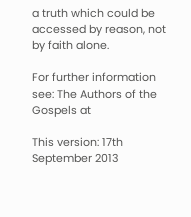a truth which could be accessed by reason, not by faith alone.

For further information see: The Authors of the Gospels at

This version: 17th September 2013